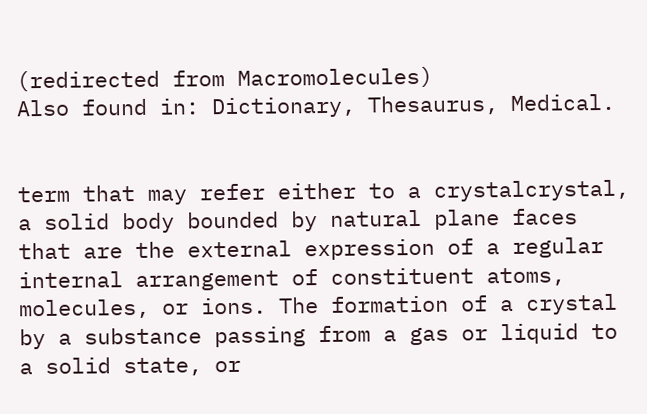(redirected from Macromolecules)
Also found in: Dictionary, Thesaurus, Medical.


term that may refer either to a crystalcrystal,
a solid body bounded by natural plane faces that are the external expression of a regular internal arrangement of constituent atoms, molecules, or ions. The formation of a crystal by a substance passing from a gas or liquid to a solid state, or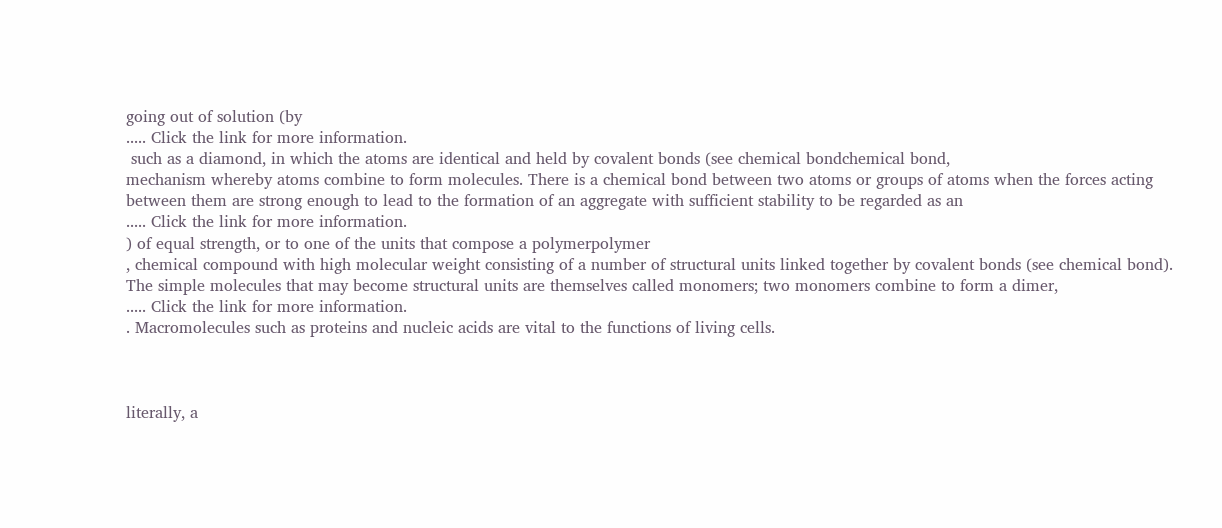going out of solution (by
..... Click the link for more information.
 such as a diamond, in which the atoms are identical and held by covalent bonds (see chemical bondchemical bond,
mechanism whereby atoms combine to form molecules. There is a chemical bond between two atoms or groups of atoms when the forces acting between them are strong enough to lead to the formation of an aggregate with sufficient stability to be regarded as an
..... Click the link for more information.
) of equal strength, or to one of the units that compose a polymerpolymer
, chemical compound with high molecular weight consisting of a number of structural units linked together by covalent bonds (see chemical bond). The simple molecules that may become structural units are themselves called monomers; two monomers combine to form a dimer,
..... Click the link for more information.
. Macromolecules such as proteins and nucleic acids are vital to the functions of living cells.



literally, a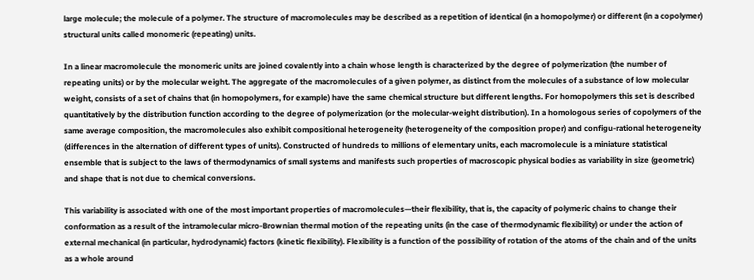large molecule; the molecule of a polymer. The structure of macromolecules may be described as a repetition of identical (in a homopolymer) or different (in a copolymer) structural units called monomeric (repeating) units.

In a linear macromolecule the monomeric units are joined covalently into a chain whose length is characterized by the degree of polymerization (the number of repeating units) or by the molecular weight. The aggregate of the macromolecules of a given polymer, as distinct from the molecules of a substance of low molecular weight, consists of a set of chains that (in homopolymers, for example) have the same chemical structure but different lengths. For homopolymers this set is described quantitatively by the distribution function according to the degree of polymerization (or the molecular-weight distribution). In a homologous series of copolymers of the same average composition, the macromolecules also exhibit compositional heterogeneity (heterogeneity of the composition proper) and configu-rational heterogeneity (differences in the alternation of different types of units). Constructed of hundreds to millions of elementary units, each macromolecule is a miniature statistical ensemble that is subject to the laws of thermodynamics of small systems and manifests such properties of macroscopic physical bodies as variability in size (geometric) and shape that is not due to chemical conversions.

This variability is associated with one of the most important properties of macromolecules—their flexibility, that is, the capacity of polymeric chains to change their conformation as a result of the intramolecular micro-Brownian thermal motion of the repeating units (in the case of thermodynamic flexibility) or under the action of external mechanical (in particular, hydrodynamic) factors (kinetic flexibility). Flexibility is a function of the possibility of rotation of the atoms of the chain and of the units as a whole around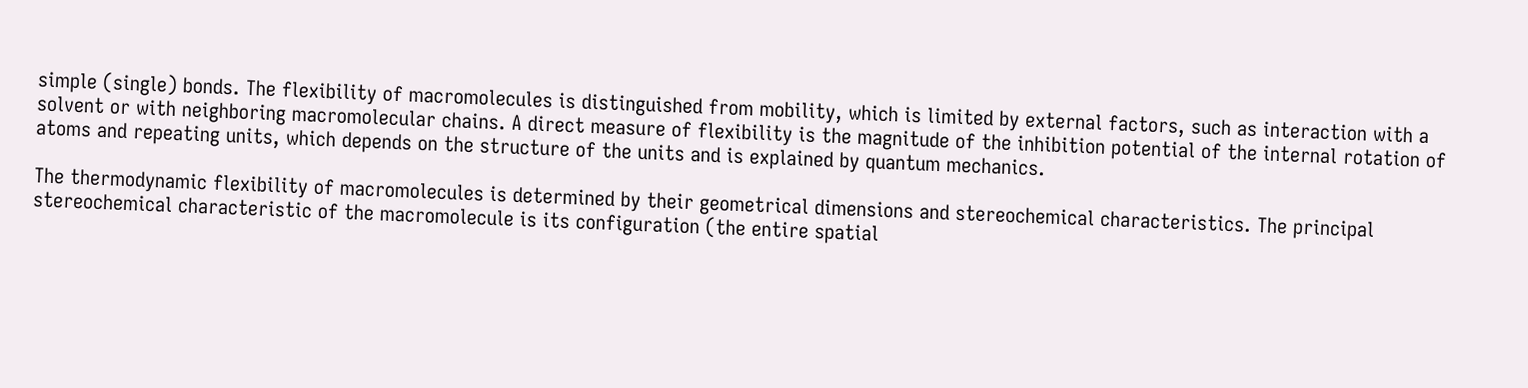simple (single) bonds. The flexibility of macromolecules is distinguished from mobility, which is limited by external factors, such as interaction with a solvent or with neighboring macromolecular chains. A direct measure of flexibility is the magnitude of the inhibition potential of the internal rotation of atoms and repeating units, which depends on the structure of the units and is explained by quantum mechanics.

The thermodynamic flexibility of macromolecules is determined by their geometrical dimensions and stereochemical characteristics. The principal stereochemical characteristic of the macromolecule is its configuration (the entire spatial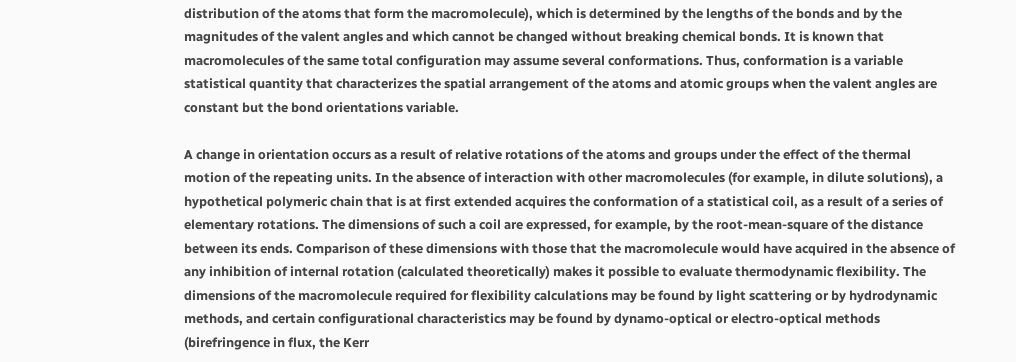distribution of the atoms that form the macromolecule), which is determined by the lengths of the bonds and by the magnitudes of the valent angles and which cannot be changed without breaking chemical bonds. It is known that macromolecules of the same total configuration may assume several conformations. Thus, conformation is a variable statistical quantity that characterizes the spatial arrangement of the atoms and atomic groups when the valent angles are constant but the bond orientations variable.

A change in orientation occurs as a result of relative rotations of the atoms and groups under the effect of the thermal motion of the repeating units. In the absence of interaction with other macromolecules (for example, in dilute solutions), a hypothetical polymeric chain that is at first extended acquires the conformation of a statistical coil, as a result of a series of elementary rotations. The dimensions of such a coil are expressed, for example, by the root-mean-square of the distance between its ends. Comparison of these dimensions with those that the macromolecule would have acquired in the absence of any inhibition of internal rotation (calculated theoretically) makes it possible to evaluate thermodynamic flexibility. The dimensions of the macromolecule required for flexibility calculations may be found by light scattering or by hydrodynamic methods, and certain configurational characteristics may be found by dynamo-optical or electro-optical methods (birefringence in flux, the Kerr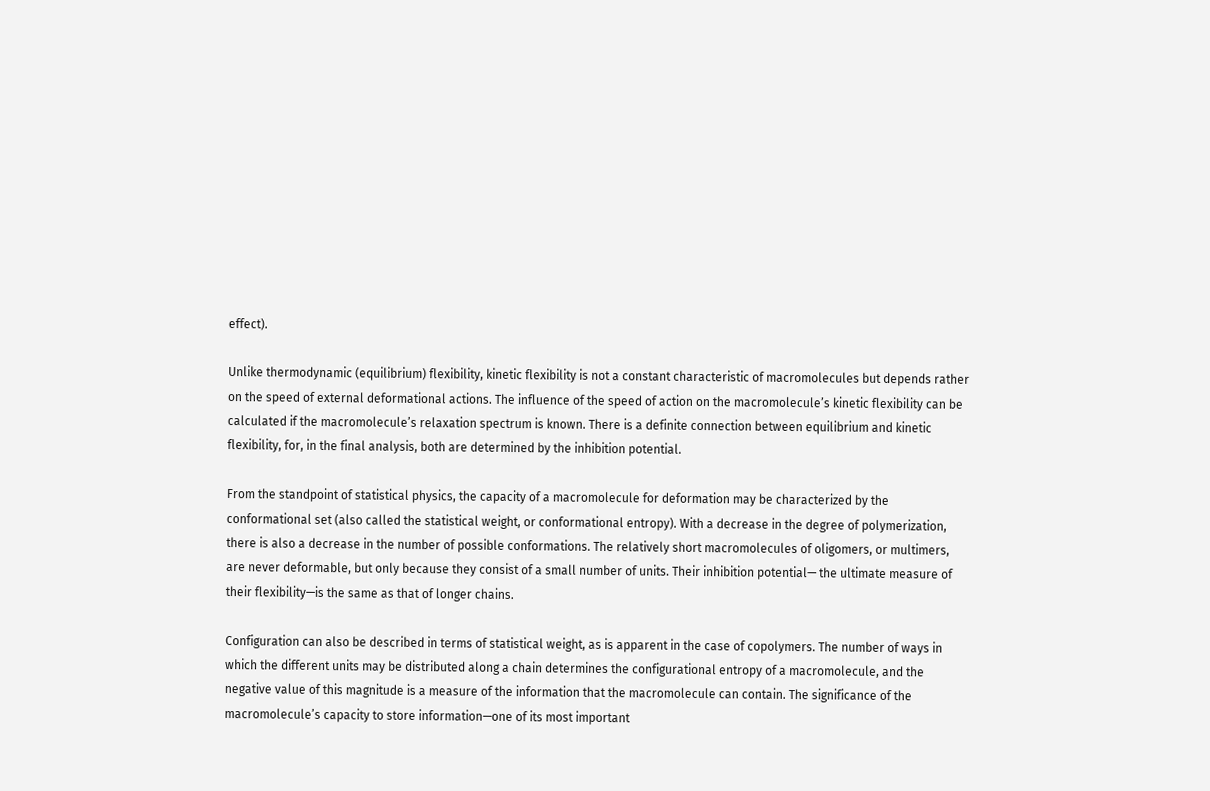effect).

Unlike thermodynamic (equilibrium) flexibility, kinetic flexibility is not a constant characteristic of macromolecules but depends rather on the speed of external deformational actions. The influence of the speed of action on the macromolecule’s kinetic flexibility can be calculated if the macromolecule’s relaxation spectrum is known. There is a definite connection between equilibrium and kinetic flexibility, for, in the final analysis, both are determined by the inhibition potential.

From the standpoint of statistical physics, the capacity of a macromolecule for deformation may be characterized by the conformational set (also called the statistical weight, or conformational entropy). With a decrease in the degree of polymerization, there is also a decrease in the number of possible conformations. The relatively short macromolecules of oligomers, or multimers, are never deformable, but only because they consist of a small number of units. Their inhibition potential— the ultimate measure of their flexibility—is the same as that of longer chains.

Configuration can also be described in terms of statistical weight, as is apparent in the case of copolymers. The number of ways in which the different units may be distributed along a chain determines the configurational entropy of a macromolecule, and the negative value of this magnitude is a measure of the information that the macromolecule can contain. The significance of the macromolecule’s capacity to store information—one of its most important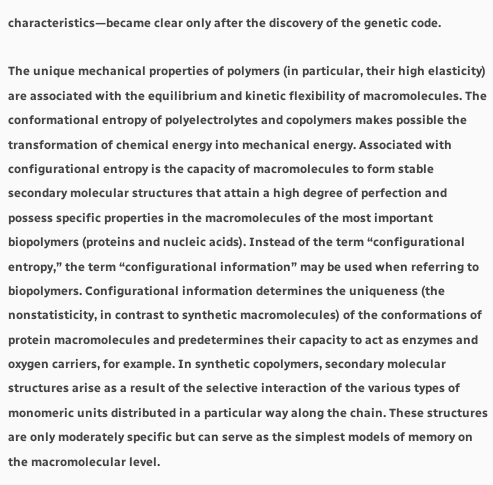characteristics—became clear only after the discovery of the genetic code.

The unique mechanical properties of polymers (in particular, their high elasticity) are associated with the equilibrium and kinetic flexibility of macromolecules. The conformational entropy of polyelectrolytes and copolymers makes possible the transformation of chemical energy into mechanical energy. Associated with configurational entropy is the capacity of macromolecules to form stable secondary molecular structures that attain a high degree of perfection and possess specific properties in the macromolecules of the most important biopolymers (proteins and nucleic acids). Instead of the term “configurational entropy,” the term “configurational information” may be used when referring to biopolymers. Configurational information determines the uniqueness (the nonstatisticity, in contrast to synthetic macromolecules) of the conformations of protein macromolecules and predetermines their capacity to act as enzymes and oxygen carriers, for example. In synthetic copolymers, secondary molecular structures arise as a result of the selective interaction of the various types of monomeric units distributed in a particular way along the chain. These structures are only moderately specific but can serve as the simplest models of memory on the macromolecular level.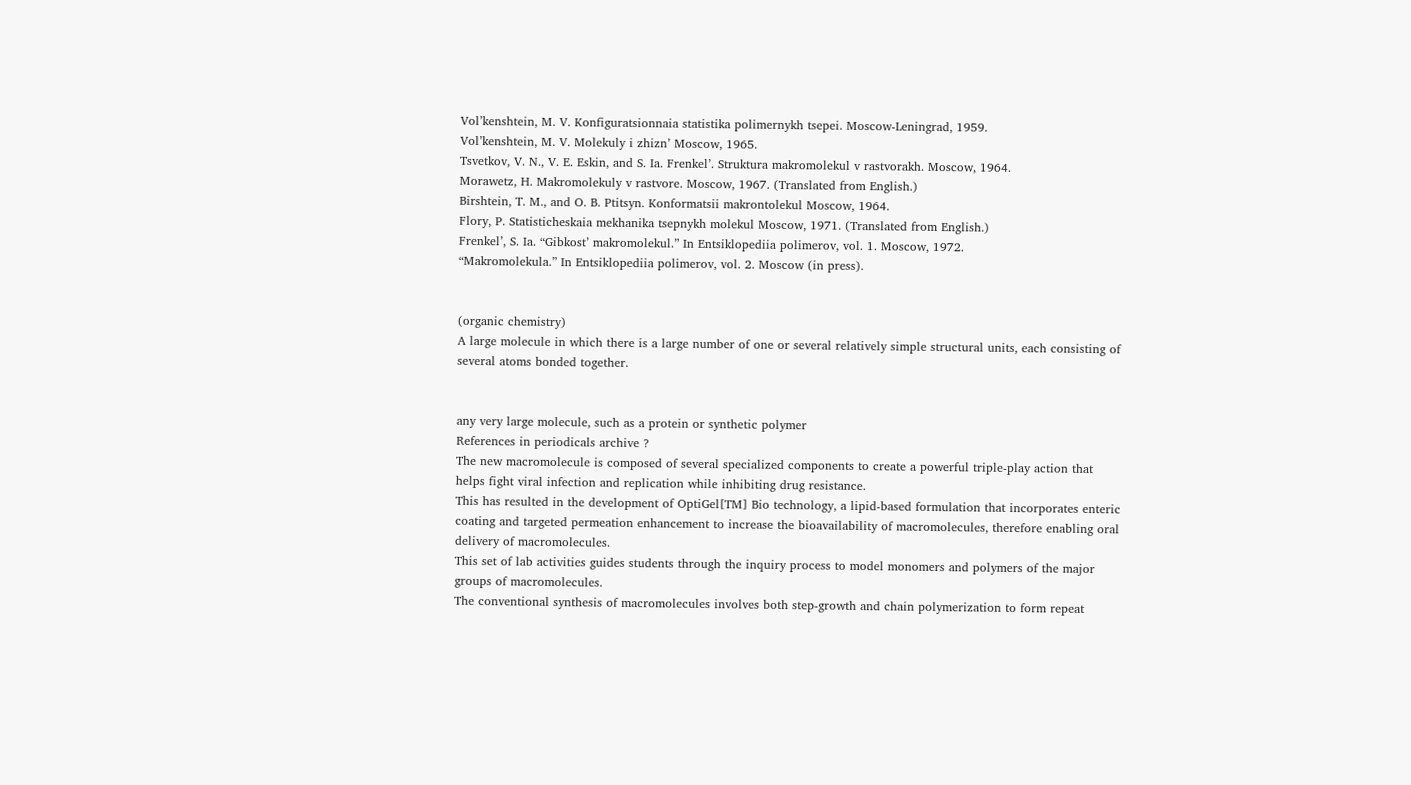Vol’kenshtein, M. V. Konfiguratsionnaia statistika polimernykh tsepei. Moscow-Leningrad, 1959.
Vol’kenshtein, M. V. Molekuly i zhizn’ Moscow, 1965.
Tsvetkov, V. N., V. E. Eskin, and S. Ia. Frenkel’. Struktura makromolekul v rastvorakh. Moscow, 1964.
Morawetz, H. Makromolekuly v rastvore. Moscow, 1967. (Translated from English.)
Birshtein, T. M., and O. B. Ptitsyn. Konformatsii makrontolekul Moscow, 1964.
Flory, P. Statisticheskaia mekhanika tsepnykh molekul Moscow, 1971. (Translated from English.)
Frenkel’, S. Ia. “Gibkost’ makromolekul.” In Entsiklopediia polimerov, vol. 1. Moscow, 1972.
“Makromolekula.” In Entsiklopediia polimerov, vol. 2. Moscow (in press).


(organic chemistry)
A large molecule in which there is a large number of one or several relatively simple structural units, each consisting of several atoms bonded together.


any very large molecule, such as a protein or synthetic polymer
References in periodicals archive ?
The new macromolecule is composed of several specialized components to create a powerful triple-play action that helps fight viral infection and replication while inhibiting drug resistance.
This has resulted in the development of OptiGel[TM] Bio technology, a lipid-based formulation that incorporates enteric coating and targeted permeation enhancement to increase the bioavailability of macromolecules, therefore enabling oral delivery of macromolecules.
This set of lab activities guides students through the inquiry process to model monomers and polymers of the major groups of macromolecules.
The conventional synthesis of macromolecules involves both step-growth and chain polymerization to form repeat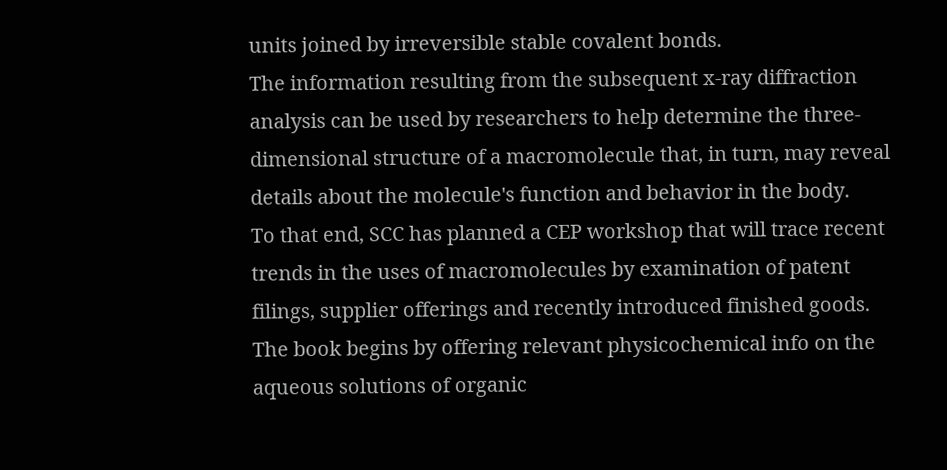units joined by irreversible stable covalent bonds.
The information resulting from the subsequent x-ray diffraction analysis can be used by researchers to help determine the three-dimensional structure of a macromolecule that, in turn, may reveal details about the molecule's function and behavior in the body.
To that end, SCC has planned a CEP workshop that will trace recent trends in the uses of macromolecules by examination of patent filings, supplier offerings and recently introduced finished goods.
The book begins by offering relevant physicochemical info on the aqueous solutions of organic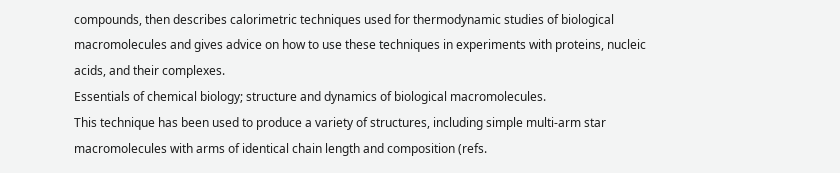compounds, then describes calorimetric techniques used for thermodynamic studies of biological macromolecules and gives advice on how to use these techniques in experiments with proteins, nucleic acids, and their complexes.
Essentials of chemical biology; structure and dynamics of biological macromolecules.
This technique has been used to produce a variety of structures, including simple multi-arm star macromolecules with arms of identical chain length and composition (refs.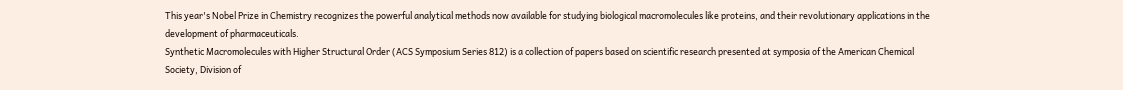This year's Nobel Prize in Chemistry recognizes the powerful analytical methods now available for studying biological macromolecules like proteins, and their revolutionary applications in the development of pharmaceuticals.
Synthetic Macromolecules with Higher Structural Order (ACS Symposium Series 812) is a collection of papers based on scientific research presented at symposia of the American Chemical Society, Division of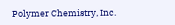Polymer Chemistry, Inc.